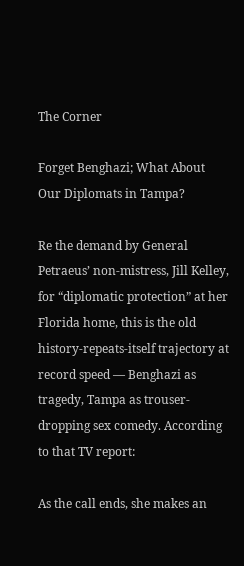The Corner

Forget Benghazi; What About Our Diplomats in Tampa?

Re the demand by General Petraeus’ non-mistress, Jill Kelley, for “diplomatic protection” at her Florida home, this is the old history-repeats-itself trajectory at record speed — Benghazi as tragedy, Tampa as trouser-dropping sex comedy. According to that TV report:

As the call ends, she makes an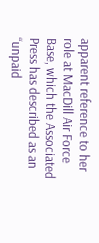apparent reference to her role at MacDill Air Force Base, which the Associated Press has described as an “unpaid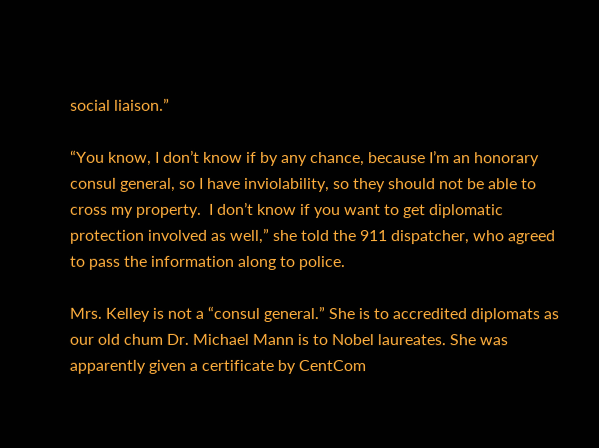social liaison.”

“You know, I don’t know if by any chance, because I’m an honorary consul general, so I have inviolability, so they should not be able to cross my property.  I don’t know if you want to get diplomatic protection involved as well,” she told the 911 dispatcher, who agreed to pass the information along to police.

Mrs. Kelley is not a “consul general.” She is to accredited diplomats as our old chum Dr. Michael Mann is to Nobel laureates. She was apparently given a certificate by CentCom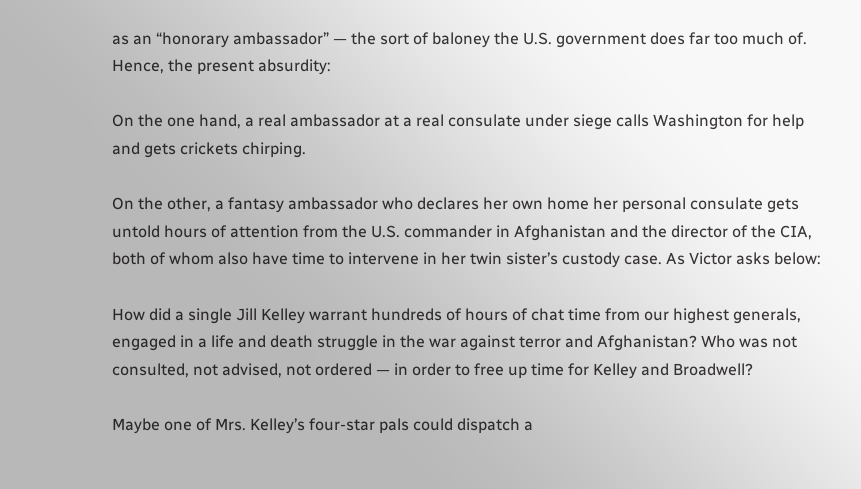as an “honorary ambassador” — the sort of baloney the U.S. government does far too much of. Hence, the present absurdity:

On the one hand, a real ambassador at a real consulate under siege calls Washington for help and gets crickets chirping.

On the other, a fantasy ambassador who declares her own home her personal consulate gets untold hours of attention from the U.S. commander in Afghanistan and the director of the CIA, both of whom also have time to intervene in her twin sister’s custody case. As Victor asks below:

How did a single Jill Kelley warrant hundreds of hours of chat time from our highest generals, engaged in a life and death struggle in the war against terror and Afghanistan? Who was not consulted, not advised, not ordered — in order to free up time for Kelley and Broadwell?

Maybe one of Mrs. Kelley’s four-star pals could dispatch a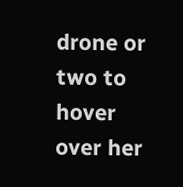drone or two to hover over her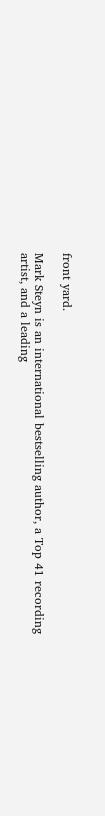front yard.

Mark Steyn is an international bestselling author, a Top 41 recording artist, and a leading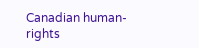Canadian human-rights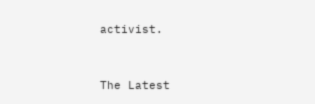activist.


The Latest